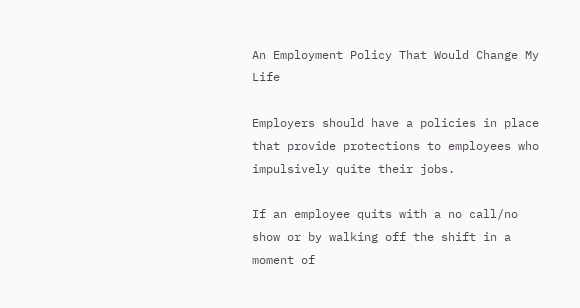An Employment Policy That Would Change My Life

Employers should have a policies in place that provide protections to employees who impulsively quite their jobs.

If an employee quits with a no call/no show or by walking off the shift in a moment of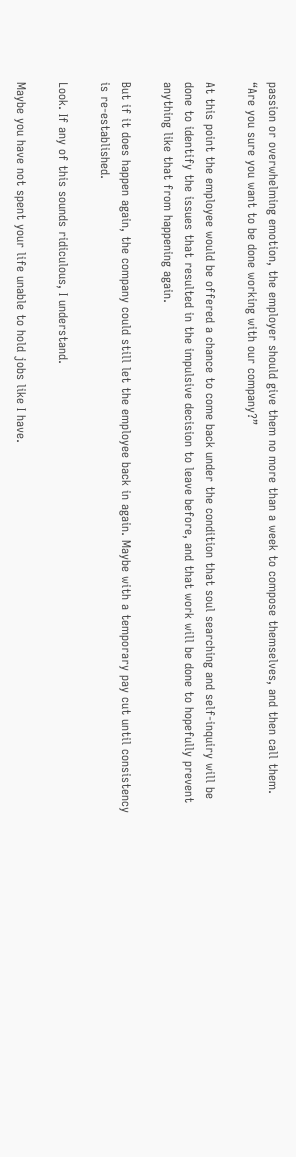passion or overwhelming emotion, the employer should give them no more than a week to compose themselves, and then call them. “Are you sure you want to be done working with our company?”

At this point the employee would be offered a chance to come back under the condition that soul searching and self-inquiry will be done to identify the issues that resulted in the impulsive decision to leave before, and that work will be done to hopefully prevent anything like that from happening again.

But if it does happen again, the company could still let the employee back in again. Maybe with a temporary pay cut until consistency is re-established.

Look. If any of this sounds ridiculous, I understand.

Maybe you have not spent your life unable to hold jobs like I have.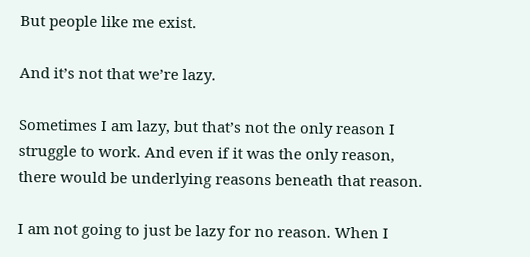But people like me exist.

And it’s not that we’re lazy.

Sometimes I am lazy, but that’s not the only reason I struggle to work. And even if it was the only reason, there would be underlying reasons beneath that reason.

I am not going to just be lazy for no reason. When I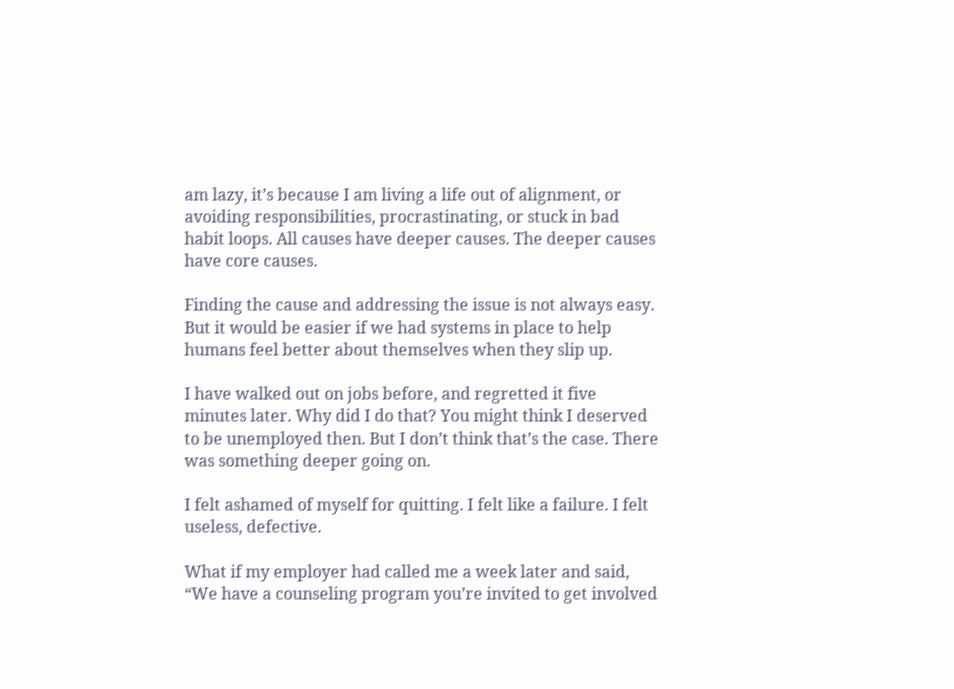am lazy, it’s because I am living a life out of alignment, or avoiding responsibilities, procrastinating, or stuck in bad habit loops. All causes have deeper causes. The deeper causes have core causes.

Finding the cause and addressing the issue is not always easy. But it would be easier if we had systems in place to help humans feel better about themselves when they slip up.

I have walked out on jobs before, and regretted it five minutes later. Why did I do that? You might think I deserved to be unemployed then. But I don’t think that’s the case. There was something deeper going on.

I felt ashamed of myself for quitting. I felt like a failure. I felt useless, defective.

What if my employer had called me a week later and said, “We have a counseling program you’re invited to get involved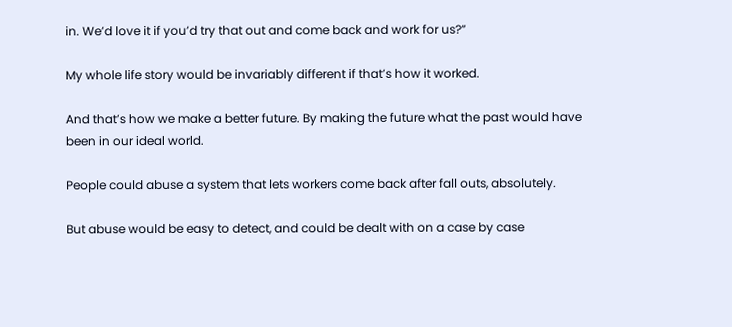in. We’d love it if you’d try that out and come back and work for us?”

My whole life story would be invariably different if that’s how it worked.

And that’s how we make a better future. By making the future what the past would have been in our ideal world.

People could abuse a system that lets workers come back after fall outs, absolutely.

But abuse would be easy to detect, and could be dealt with on a case by case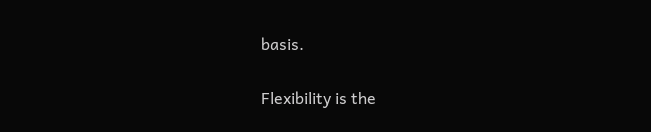basis.

Flexibility is the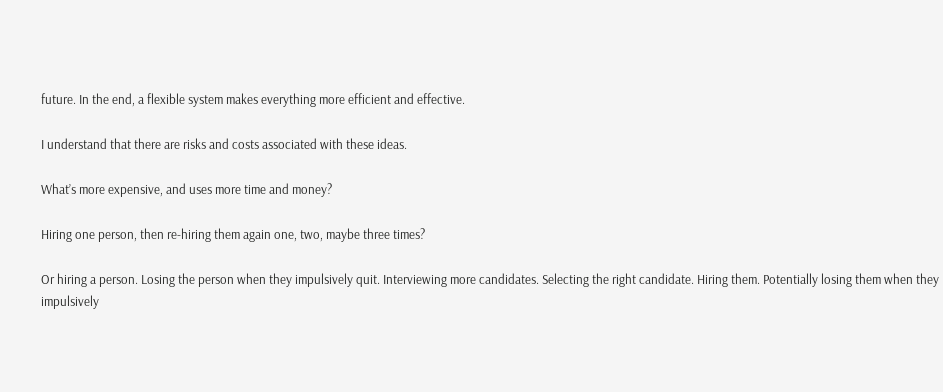future. In the end, a flexible system makes everything more efficient and effective.

I understand that there are risks and costs associated with these ideas.

What’s more expensive, and uses more time and money?

Hiring one person, then re-hiring them again one, two, maybe three times?

Or hiring a person. Losing the person when they impulsively quit. Interviewing more candidates. Selecting the right candidate. Hiring them. Potentially losing them when they impulsively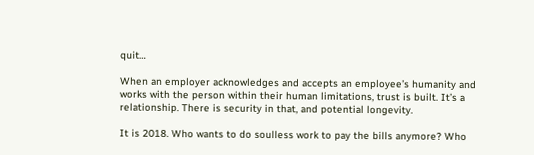quit…

When an employer acknowledges and accepts an employee’s humanity and works with the person within their human limitations, trust is built. It’s a relationship. There is security in that, and potential longevity.

It is 2018. Who wants to do soulless work to pay the bills anymore? Who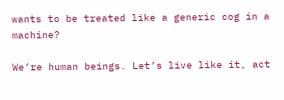wants to be treated like a generic cog in a machine?

We’re human beings. Let’s live like it, act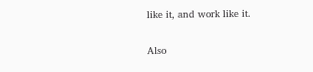like it, and work like it.

Also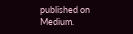published on Medium.